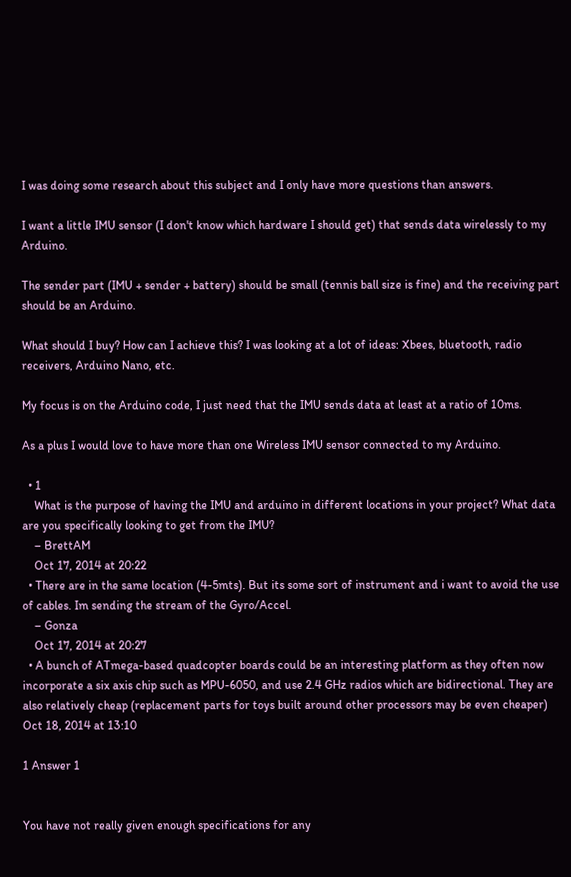I was doing some research about this subject and I only have more questions than answers.

I want a little IMU sensor (I don't know which hardware I should get) that sends data wirelessly to my Arduino.

The sender part (IMU + sender + battery) should be small (tennis ball size is fine) and the receiving part should be an Arduino.

What should I buy? How can I achieve this? I was looking at a lot of ideas: Xbees, bluetooth, radio receivers, Arduino Nano, etc.

My focus is on the Arduino code, I just need that the IMU sends data at least at a ratio of 10ms.

As a plus I would love to have more than one Wireless IMU sensor connected to my Arduino.

  • 1
    What is the purpose of having the IMU and arduino in different locations in your project? What data are you specifically looking to get from the IMU?
    – BrettAM
    Oct 17, 2014 at 20:22
  • There are in the same location (4-5mts). But its some sort of instrument and i want to avoid the use of cables. Im sending the stream of the Gyro/Accel.
    – Gonza
    Oct 17, 2014 at 20:27
  • A bunch of ATmega-based quadcopter boards could be an interesting platform as they often now incorporate a six axis chip such as MPU-6050, and use 2.4 GHz radios which are bidirectional. They are also relatively cheap (replacement parts for toys built around other processors may be even cheaper) Oct 18, 2014 at 13:10

1 Answer 1


You have not really given enough specifications for any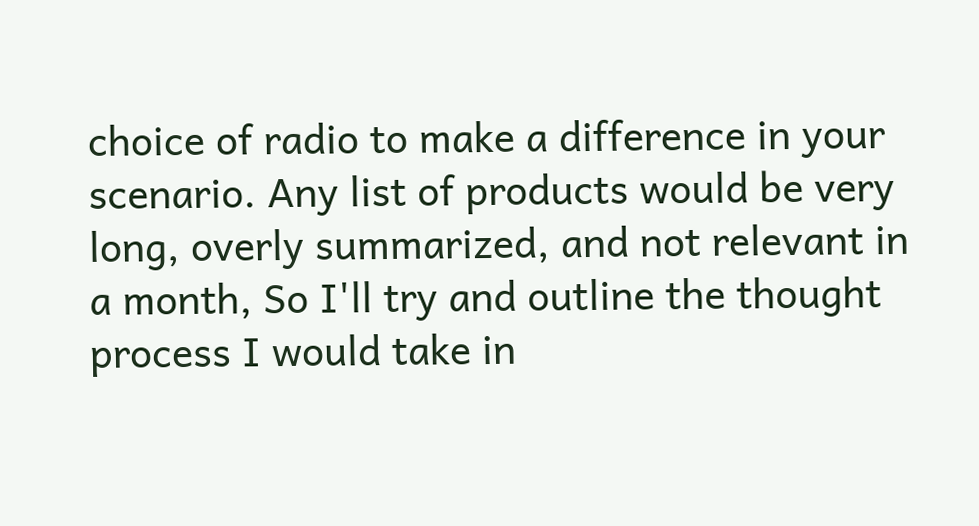choice of radio to make a difference in your scenario. Any list of products would be very long, overly summarized, and not relevant in a month, So I'll try and outline the thought process I would take in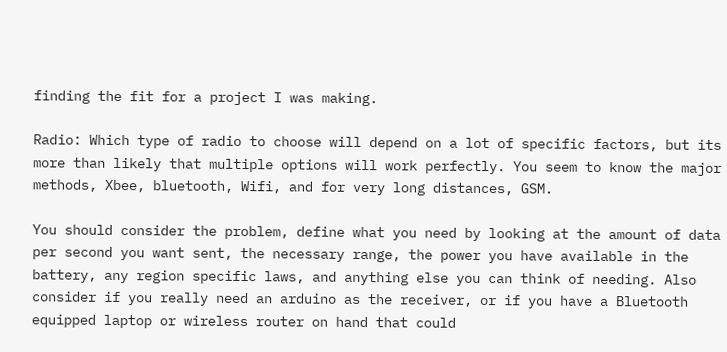finding the fit for a project I was making.

Radio: Which type of radio to choose will depend on a lot of specific factors, but its more than likely that multiple options will work perfectly. You seem to know the major methods, Xbee, bluetooth, Wifi, and for very long distances, GSM.

You should consider the problem, define what you need by looking at the amount of data per second you want sent, the necessary range, the power you have available in the battery, any region specific laws, and anything else you can think of needing. Also consider if you really need an arduino as the receiver, or if you have a Bluetooth equipped laptop or wireless router on hand that could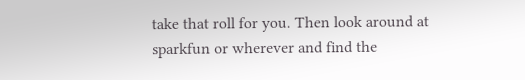take that roll for you. Then look around at sparkfun or wherever and find the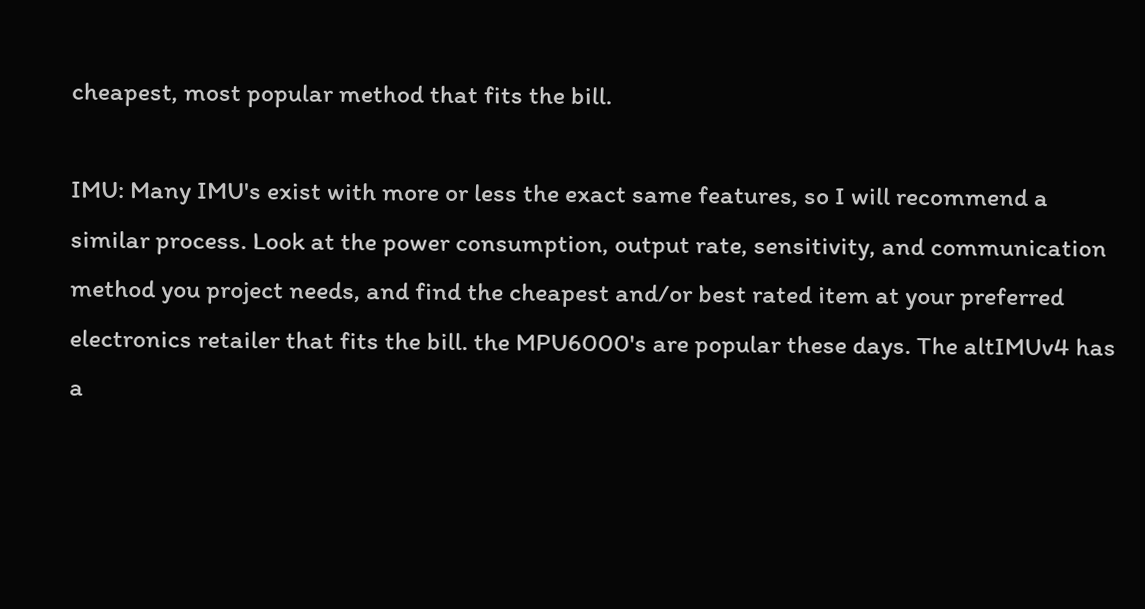cheapest, most popular method that fits the bill.

IMU: Many IMU's exist with more or less the exact same features, so I will recommend a similar process. Look at the power consumption, output rate, sensitivity, and communication method you project needs, and find the cheapest and/or best rated item at your preferred electronics retailer that fits the bill. the MPU6000's are popular these days. The altIMUv4 has a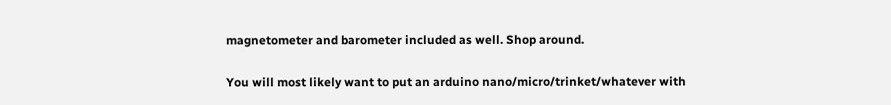magnetometer and barometer included as well. Shop around.

You will most likely want to put an arduino nano/micro/trinket/whatever with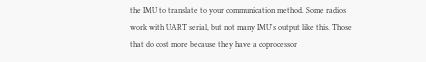the IMU to translate to your communication method. Some radios work with UART serial, but not many IMU's output like this. Those that do cost more because they have a coprocessor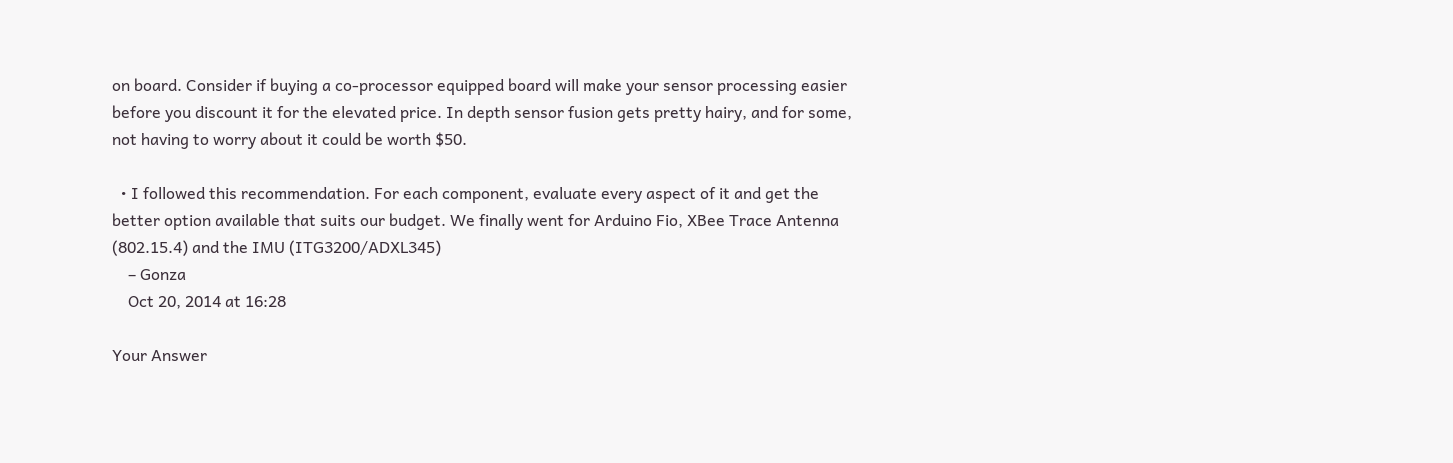on board. Consider if buying a co-processor equipped board will make your sensor processing easier before you discount it for the elevated price. In depth sensor fusion gets pretty hairy, and for some, not having to worry about it could be worth $50.

  • I followed this recommendation. For each component, evaluate every aspect of it and get the better option available that suits our budget. We finally went for Arduino Fio, XBee Trace Antenna (802.15.4) and the IMU (ITG3200/ADXL345)
    – Gonza
    Oct 20, 2014 at 16:28

Your Answer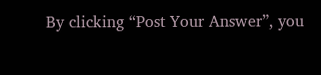By clicking “Post Your Answer”, you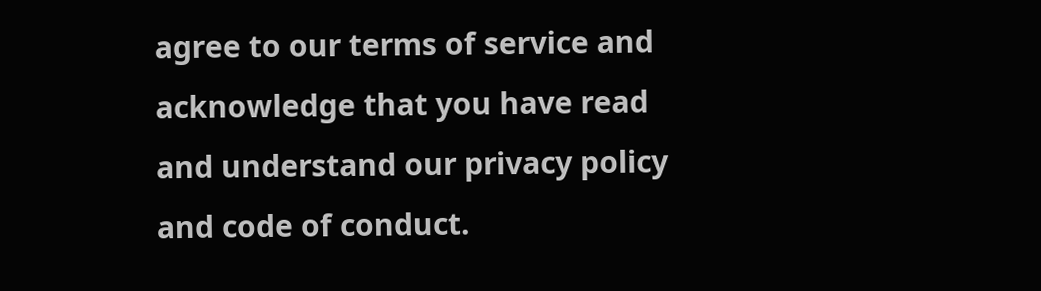agree to our terms of service and acknowledge that you have read and understand our privacy policy and code of conduct.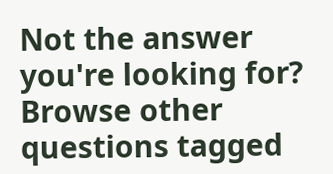Not the answer you're looking for? Browse other questions tagged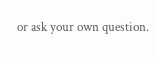or ask your own question.